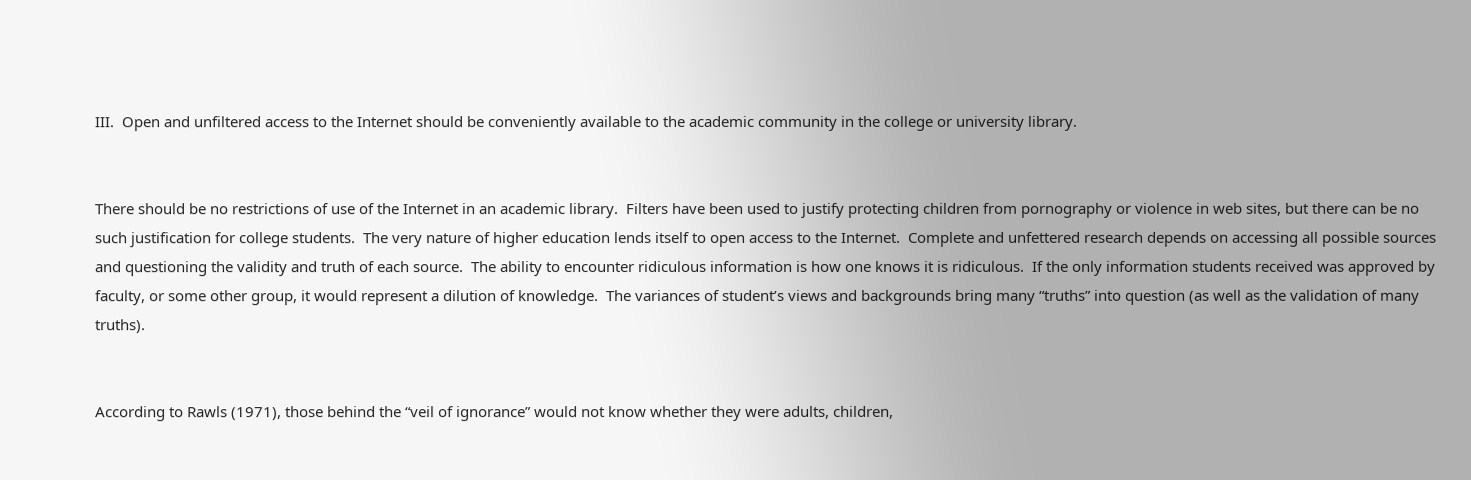III.  Open and unfiltered access to the Internet should be conveniently available to the academic community in the college or university library.


There should be no restrictions of use of the Internet in an academic library.  Filters have been used to justify protecting children from pornography or violence in web sites, but there can be no such justification for college students.  The very nature of higher education lends itself to open access to the Internet.  Complete and unfettered research depends on accessing all possible sources and questioning the validity and truth of each source.  The ability to encounter ridiculous information is how one knows it is ridiculous.  If the only information students received was approved by faculty, or some other group, it would represent a dilution of knowledge.  The variances of student’s views and backgrounds bring many “truths” into question (as well as the validation of many truths).


According to Rawls (1971), those behind the “veil of ignorance” would not know whether they were adults, children,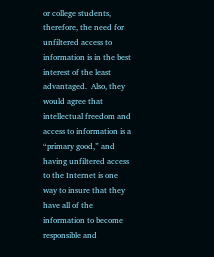or college students, therefore, the need for unfiltered access to information is in the best interest of the least advantaged.  Also, they would agree that intellectual freedom and access to information is a “primary good,” and having unfiltered access to the Internet is one way to insure that they have all of the information to become responsible and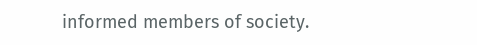informed members of society.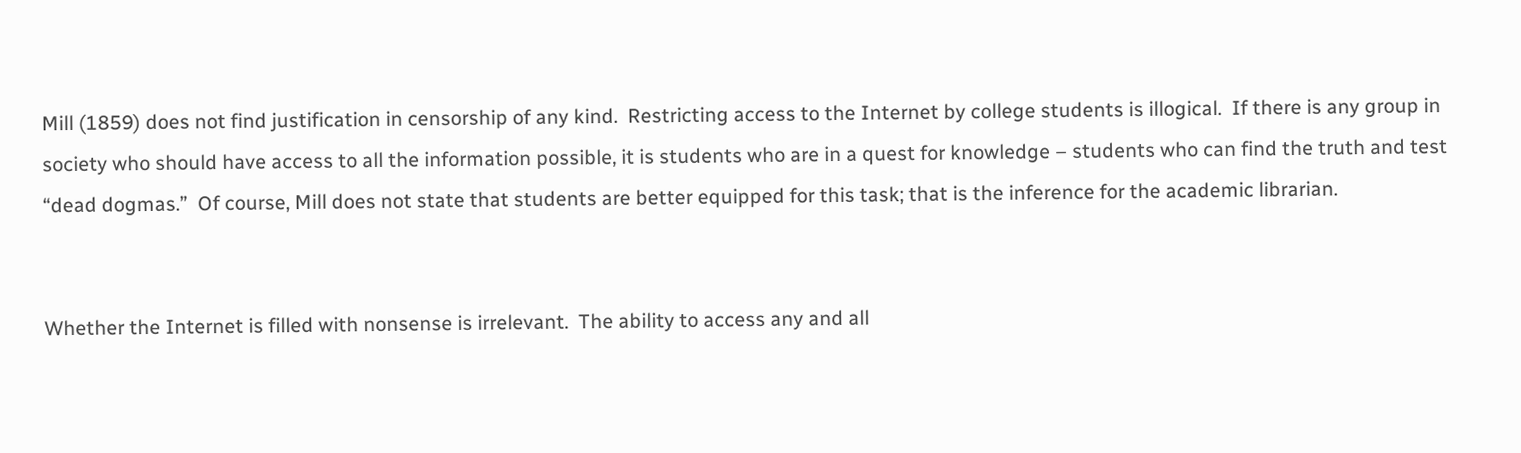Mill (1859) does not find justification in censorship of any kind.  Restricting access to the Internet by college students is illogical.  If there is any group in society who should have access to all the information possible, it is students who are in a quest for knowledge – students who can find the truth and test “dead dogmas.”  Of course, Mill does not state that students are better equipped for this task; that is the inference for the academic librarian.


Whether the Internet is filled with nonsense is irrelevant.  The ability to access any and all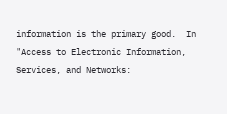information is the primary good.  In "Access to Electronic Information, Services, and Networks: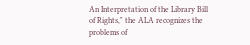An Interpretation of the Library Bill of Rights," the ALA recognizes the problems of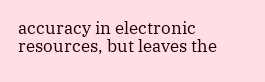accuracy in electronic resources, but leaves the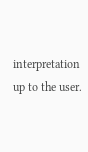interpretation up to the user.